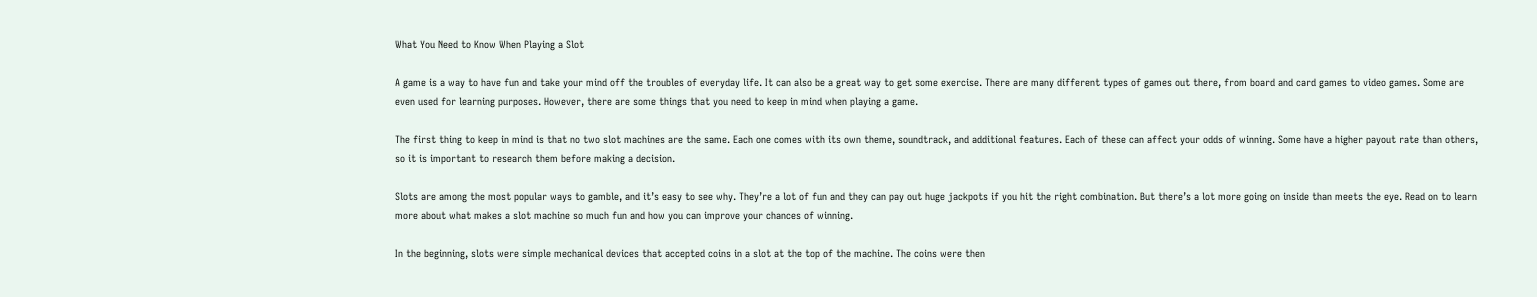What You Need to Know When Playing a Slot

A game is a way to have fun and take your mind off the troubles of everyday life. It can also be a great way to get some exercise. There are many different types of games out there, from board and card games to video games. Some are even used for learning purposes. However, there are some things that you need to keep in mind when playing a game.

The first thing to keep in mind is that no two slot machines are the same. Each one comes with its own theme, soundtrack, and additional features. Each of these can affect your odds of winning. Some have a higher payout rate than others, so it is important to research them before making a decision.

Slots are among the most popular ways to gamble, and it’s easy to see why. They’re a lot of fun and they can pay out huge jackpots if you hit the right combination. But there’s a lot more going on inside than meets the eye. Read on to learn more about what makes a slot machine so much fun and how you can improve your chances of winning.

In the beginning, slots were simple mechanical devices that accepted coins in a slot at the top of the machine. The coins were then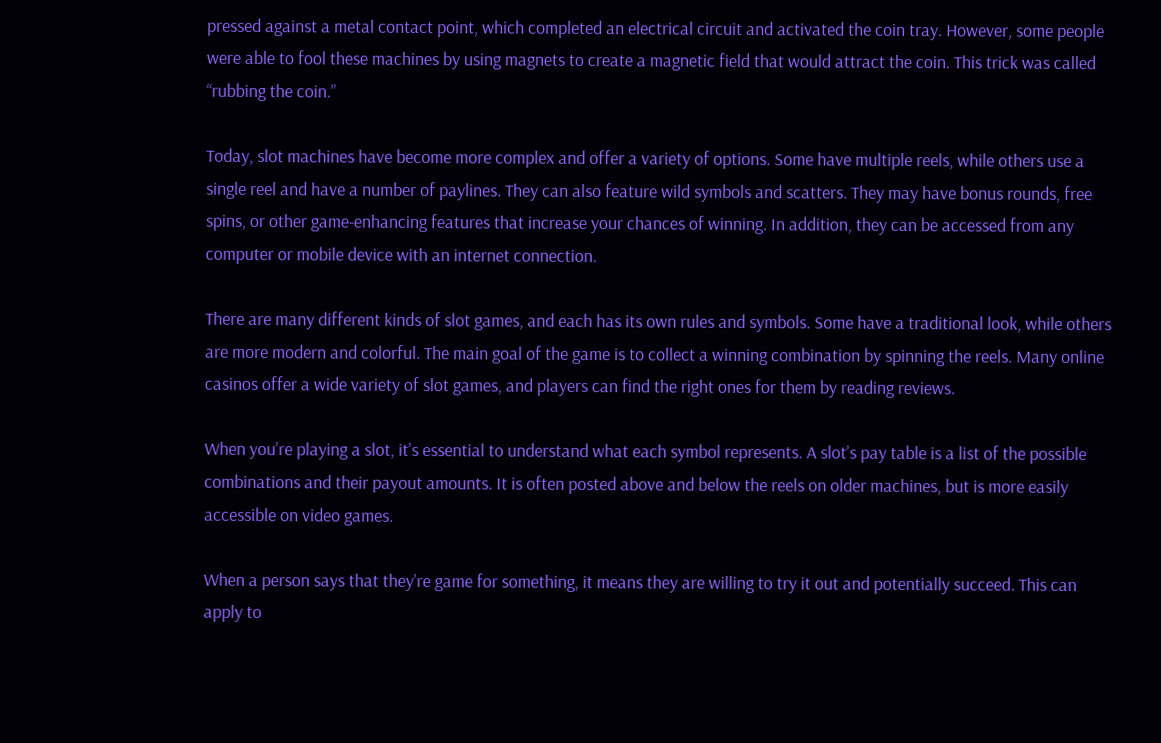pressed against a metal contact point, which completed an electrical circuit and activated the coin tray. However, some people were able to fool these machines by using magnets to create a magnetic field that would attract the coin. This trick was called “rubbing the coin.”

Today, slot machines have become more complex and offer a variety of options. Some have multiple reels, while others use a single reel and have a number of paylines. They can also feature wild symbols and scatters. They may have bonus rounds, free spins, or other game-enhancing features that increase your chances of winning. In addition, they can be accessed from any computer or mobile device with an internet connection.

There are many different kinds of slot games, and each has its own rules and symbols. Some have a traditional look, while others are more modern and colorful. The main goal of the game is to collect a winning combination by spinning the reels. Many online casinos offer a wide variety of slot games, and players can find the right ones for them by reading reviews.

When you’re playing a slot, it’s essential to understand what each symbol represents. A slot’s pay table is a list of the possible combinations and their payout amounts. It is often posted above and below the reels on older machines, but is more easily accessible on video games.

When a person says that they’re game for something, it means they are willing to try it out and potentially succeed. This can apply to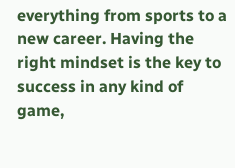everything from sports to a new career. Having the right mindset is the key to success in any kind of game,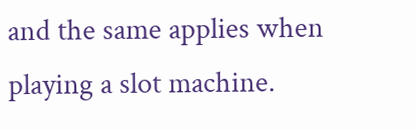and the same applies when playing a slot machine.